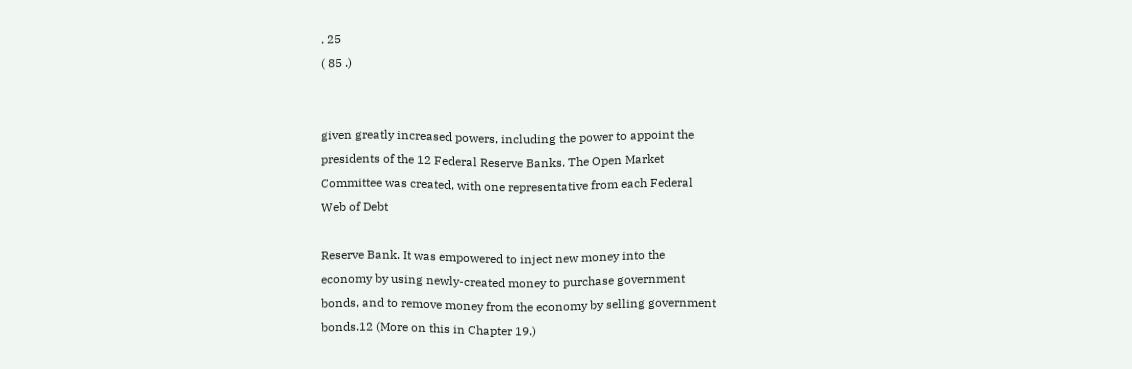. 25
( 85 .)


given greatly increased powers, including the power to appoint the
presidents of the 12 Federal Reserve Banks. The Open Market
Committee was created, with one representative from each Federal
Web of Debt

Reserve Bank. It was empowered to inject new money into the
economy by using newly-created money to purchase government
bonds, and to remove money from the economy by selling government
bonds.12 (More on this in Chapter 19.)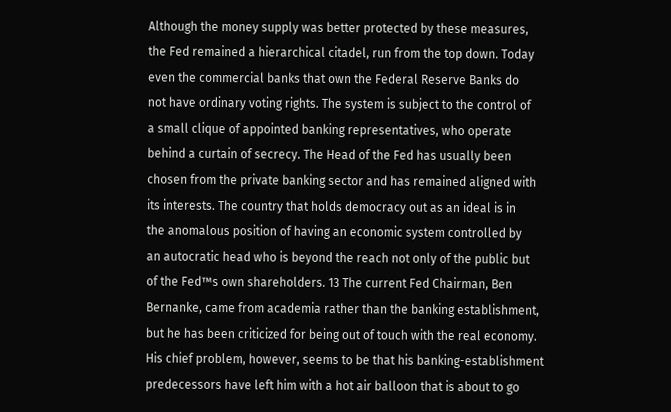Although the money supply was better protected by these measures,
the Fed remained a hierarchical citadel, run from the top down. Today
even the commercial banks that own the Federal Reserve Banks do
not have ordinary voting rights. The system is subject to the control of
a small clique of appointed banking representatives, who operate
behind a curtain of secrecy. The Head of the Fed has usually been
chosen from the private banking sector and has remained aligned with
its interests. The country that holds democracy out as an ideal is in
the anomalous position of having an economic system controlled by
an autocratic head who is beyond the reach not only of the public but
of the Fed™s own shareholders. 13 The current Fed Chairman, Ben
Bernanke, came from academia rather than the banking establishment,
but he has been criticized for being out of touch with the real economy.
His chief problem, however, seems to be that his banking-establishment
predecessors have left him with a hot air balloon that is about to go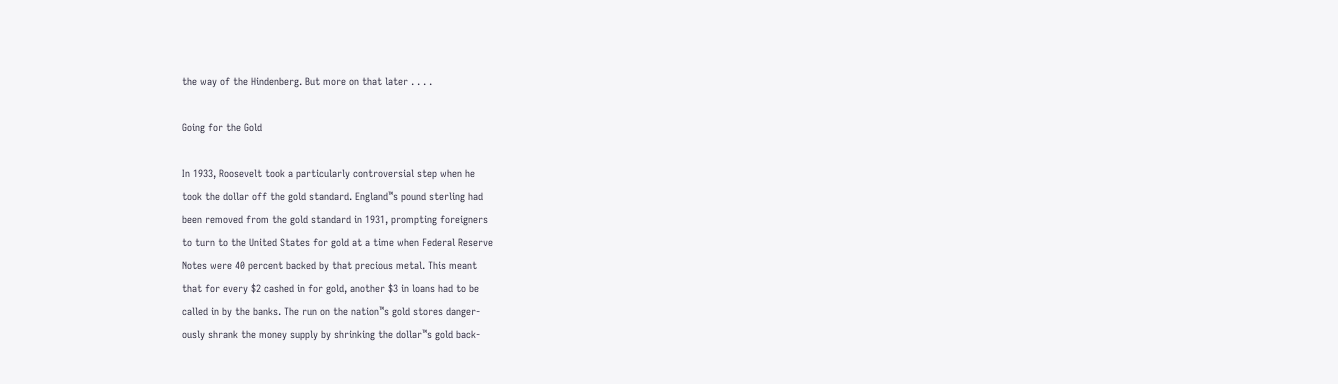the way of the Hindenberg. But more on that later . . . .

Going for the Gold

In 1933, Roosevelt took a particularly controversial step when he
took the dollar off the gold standard. England™s pound sterling had
been removed from the gold standard in 1931, prompting foreigners
to turn to the United States for gold at a time when Federal Reserve
Notes were 40 percent backed by that precious metal. This meant
that for every $2 cashed in for gold, another $3 in loans had to be
called in by the banks. The run on the nation™s gold stores danger-
ously shrank the money supply by shrinking the dollar™s gold back-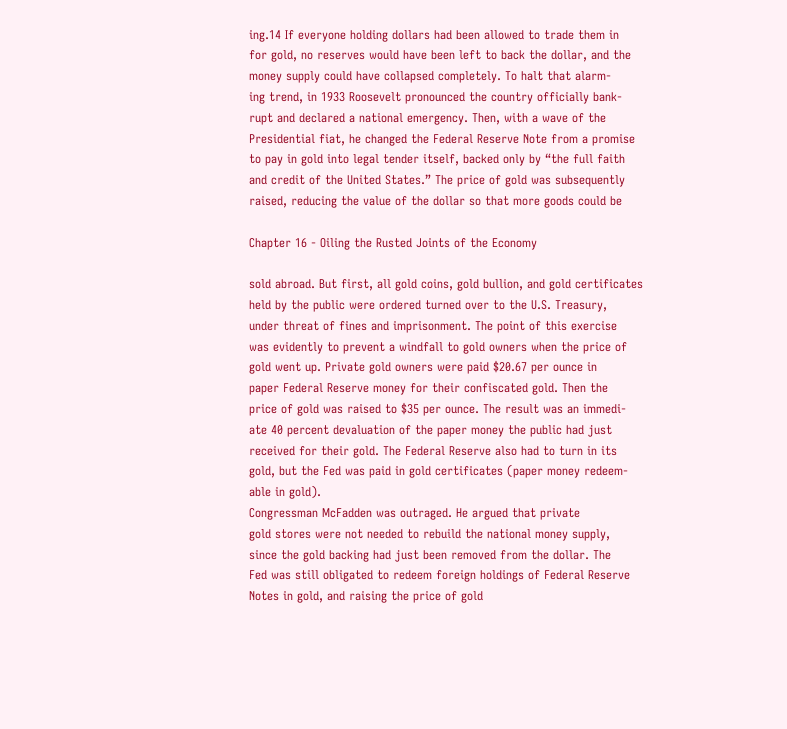ing.14 If everyone holding dollars had been allowed to trade them in
for gold, no reserves would have been left to back the dollar, and the
money supply could have collapsed completely. To halt that alarm-
ing trend, in 1933 Roosevelt pronounced the country officially bank-
rupt and declared a national emergency. Then, with a wave of the
Presidential fiat, he changed the Federal Reserve Note from a promise
to pay in gold into legal tender itself, backed only by “the full faith
and credit of the United States.” The price of gold was subsequently
raised, reducing the value of the dollar so that more goods could be

Chapter 16 - Oiling the Rusted Joints of the Economy

sold abroad. But first, all gold coins, gold bullion, and gold certificates
held by the public were ordered turned over to the U.S. Treasury,
under threat of fines and imprisonment. The point of this exercise
was evidently to prevent a windfall to gold owners when the price of
gold went up. Private gold owners were paid $20.67 per ounce in
paper Federal Reserve money for their confiscated gold. Then the
price of gold was raised to $35 per ounce. The result was an immedi-
ate 40 percent devaluation of the paper money the public had just
received for their gold. The Federal Reserve also had to turn in its
gold, but the Fed was paid in gold certificates (paper money redeem-
able in gold).
Congressman McFadden was outraged. He argued that private
gold stores were not needed to rebuild the national money supply,
since the gold backing had just been removed from the dollar. The
Fed was still obligated to redeem foreign holdings of Federal Reserve
Notes in gold, and raising the price of gold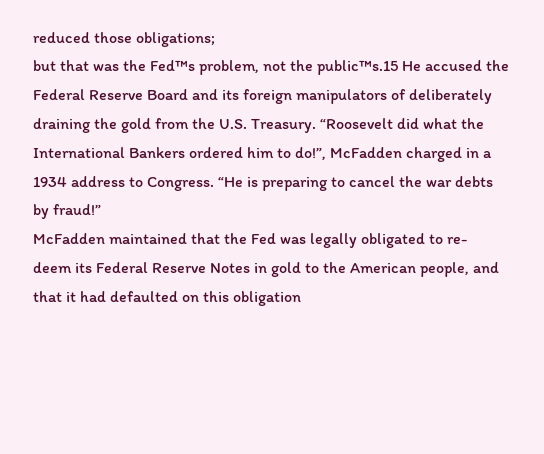reduced those obligations;
but that was the Fed™s problem, not the public™s.15 He accused the
Federal Reserve Board and its foreign manipulators of deliberately
draining the gold from the U.S. Treasury. “Roosevelt did what the
International Bankers ordered him to do!”, McFadden charged in a
1934 address to Congress. “He is preparing to cancel the war debts
by fraud!”
McFadden maintained that the Fed was legally obligated to re-
deem its Federal Reserve Notes in gold to the American people, and
that it had defaulted on this obligation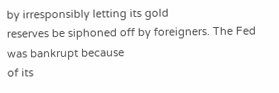by irresponsibly letting its gold
reserves be siphoned off by foreigners. The Fed was bankrupt because
of its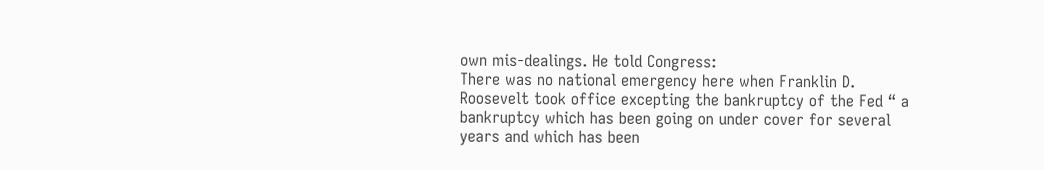own mis-dealings. He told Congress:
There was no national emergency here when Franklin D.
Roosevelt took office excepting the bankruptcy of the Fed “ a
bankruptcy which has been going on under cover for several
years and which has been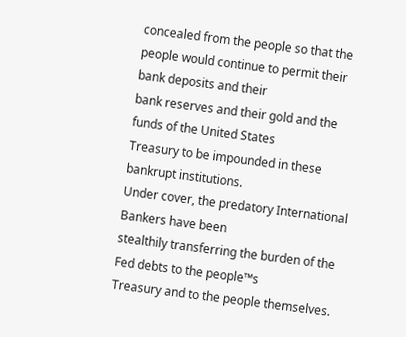concealed from the people so that the
people would continue to permit their bank deposits and their
bank reserves and their gold and the funds of the United States
Treasury to be impounded in these bankrupt institutions.
Under cover, the predatory International Bankers have been
stealthily transferring the burden of the Fed debts to the people™s
Treasury and to the people themselves.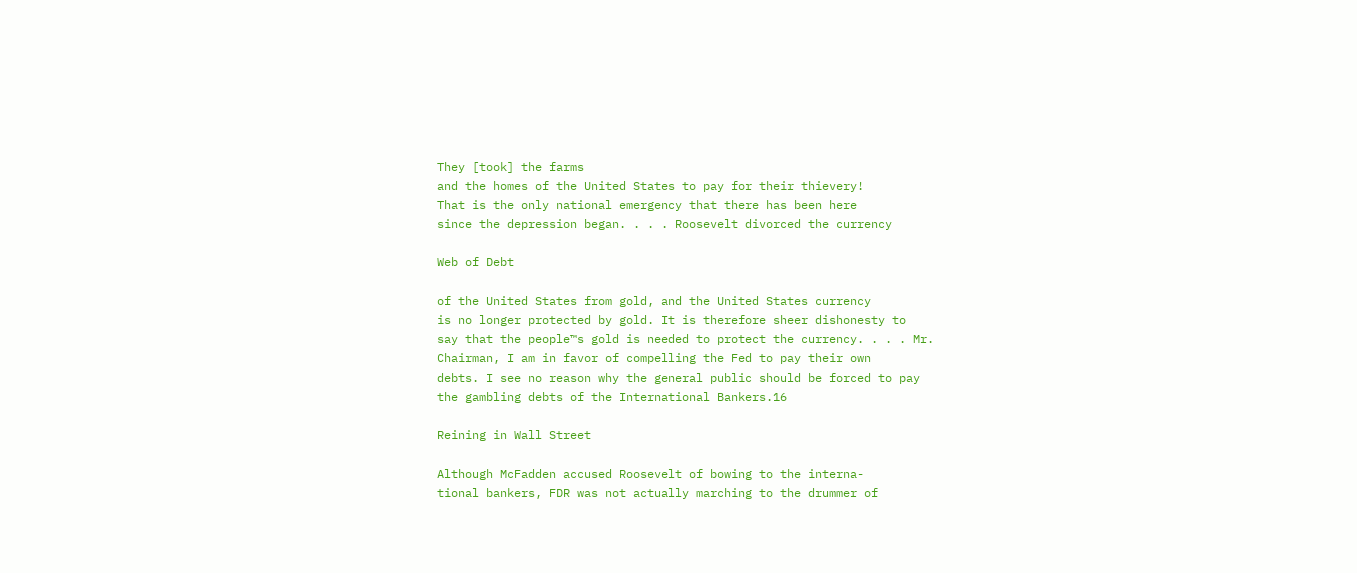They [took] the farms
and the homes of the United States to pay for their thievery!
That is the only national emergency that there has been here
since the depression began. . . . Roosevelt divorced the currency

Web of Debt

of the United States from gold, and the United States currency
is no longer protected by gold. It is therefore sheer dishonesty to
say that the people™s gold is needed to protect the currency. . . . Mr.
Chairman, I am in favor of compelling the Fed to pay their own
debts. I see no reason why the general public should be forced to pay
the gambling debts of the International Bankers.16

Reining in Wall Street

Although McFadden accused Roosevelt of bowing to the interna-
tional bankers, FDR was not actually marching to the drummer of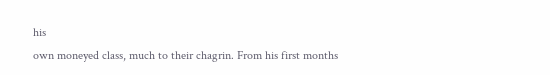his
own moneyed class, much to their chagrin. From his first months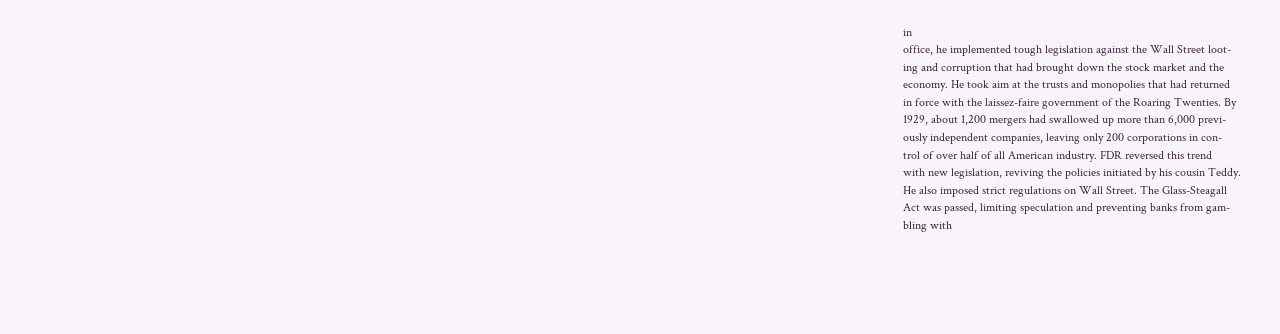in
office, he implemented tough legislation against the Wall Street loot-
ing and corruption that had brought down the stock market and the
economy. He took aim at the trusts and monopolies that had returned
in force with the laissez-faire government of the Roaring Twenties. By
1929, about 1,200 mergers had swallowed up more than 6,000 previ-
ously independent companies, leaving only 200 corporations in con-
trol of over half of all American industry. FDR reversed this trend
with new legislation, reviving the policies initiated by his cousin Teddy.
He also imposed strict regulations on Wall Street. The Glass-Steagall
Act was passed, limiting speculation and preventing banks from gam-
bling with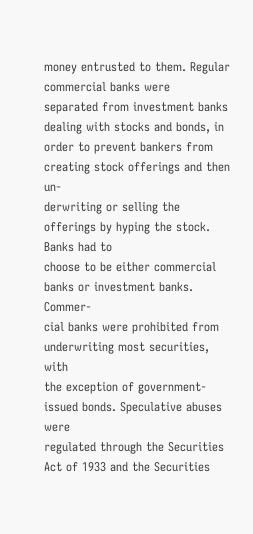money entrusted to them. Regular commercial banks were
separated from investment banks dealing with stocks and bonds, in
order to prevent bankers from creating stock offerings and then un-
derwriting or selling the offerings by hyping the stock. Banks had to
choose to be either commercial banks or investment banks. Commer-
cial banks were prohibited from underwriting most securities, with
the exception of government-issued bonds. Speculative abuses were
regulated through the Securities Act of 1933 and the Securities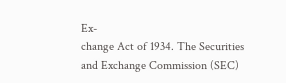Ex-
change Act of 1934. The Securities and Exchange Commission (SEC)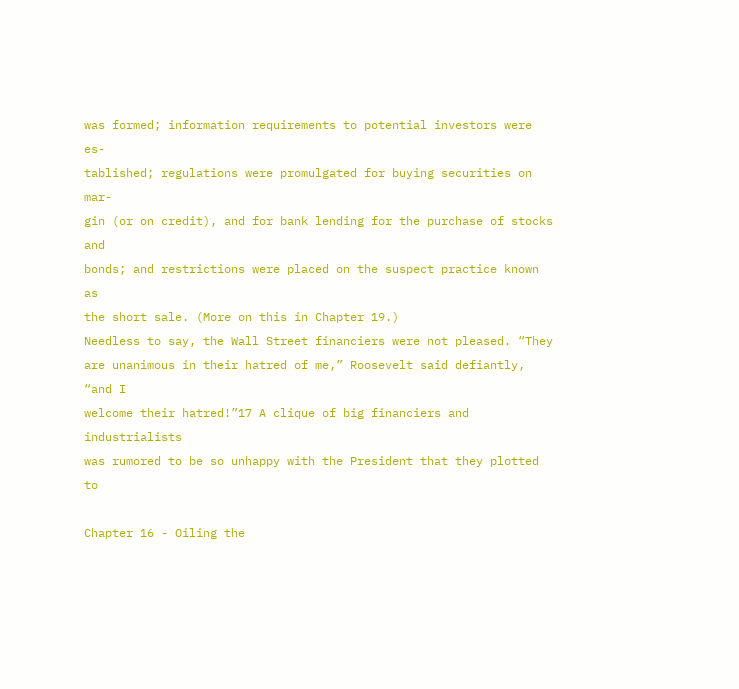was formed; information requirements to potential investors were es-
tablished; regulations were promulgated for buying securities on mar-
gin (or on credit), and for bank lending for the purchase of stocks and
bonds; and restrictions were placed on the suspect practice known as
the short sale. (More on this in Chapter 19.)
Needless to say, the Wall Street financiers were not pleased. “They
are unanimous in their hatred of me,” Roosevelt said defiantly, “and I
welcome their hatred!”17 A clique of big financiers and industrialists
was rumored to be so unhappy with the President that they plotted to

Chapter 16 - Oiling the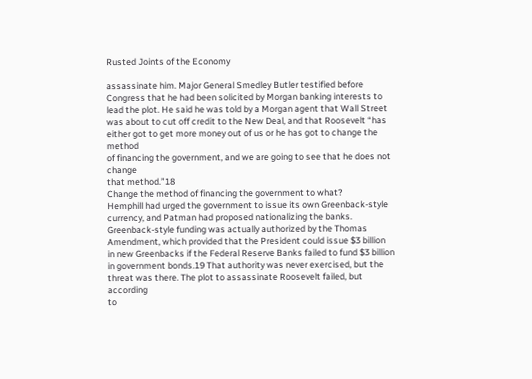Rusted Joints of the Economy

assassinate him. Major General Smedley Butler testified before
Congress that he had been solicited by Morgan banking interests to
lead the plot. He said he was told by a Morgan agent that Wall Street
was about to cut off credit to the New Deal, and that Roosevelt “has
either got to get more money out of us or he has got to change the method
of financing the government, and we are going to see that he does not change
that method.”18
Change the method of financing the government to what?
Hemphill had urged the government to issue its own Greenback-style
currency, and Patman had proposed nationalizing the banks.
Greenback-style funding was actually authorized by the Thomas
Amendment, which provided that the President could issue $3 billion
in new Greenbacks if the Federal Reserve Banks failed to fund $3 billion
in government bonds.19 That authority was never exercised, but the
threat was there. The plot to assassinate Roosevelt failed, but according
to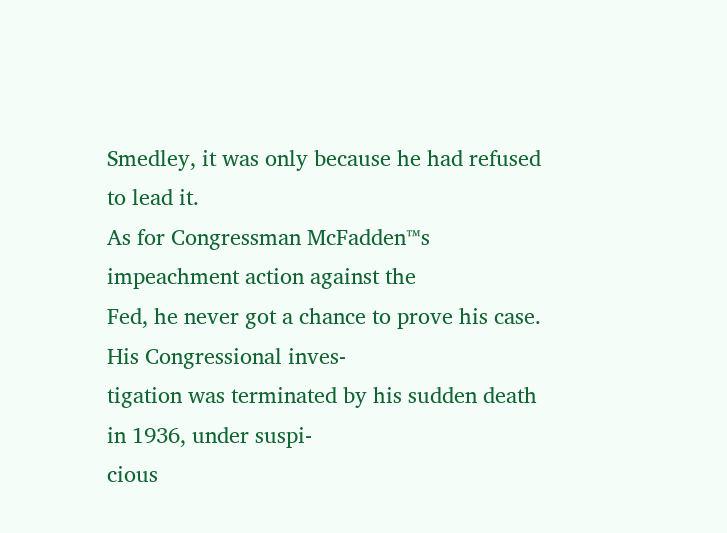Smedley, it was only because he had refused to lead it.
As for Congressman McFadden™s impeachment action against the
Fed, he never got a chance to prove his case. His Congressional inves-
tigation was terminated by his sudden death in 1936, under suspi-
cious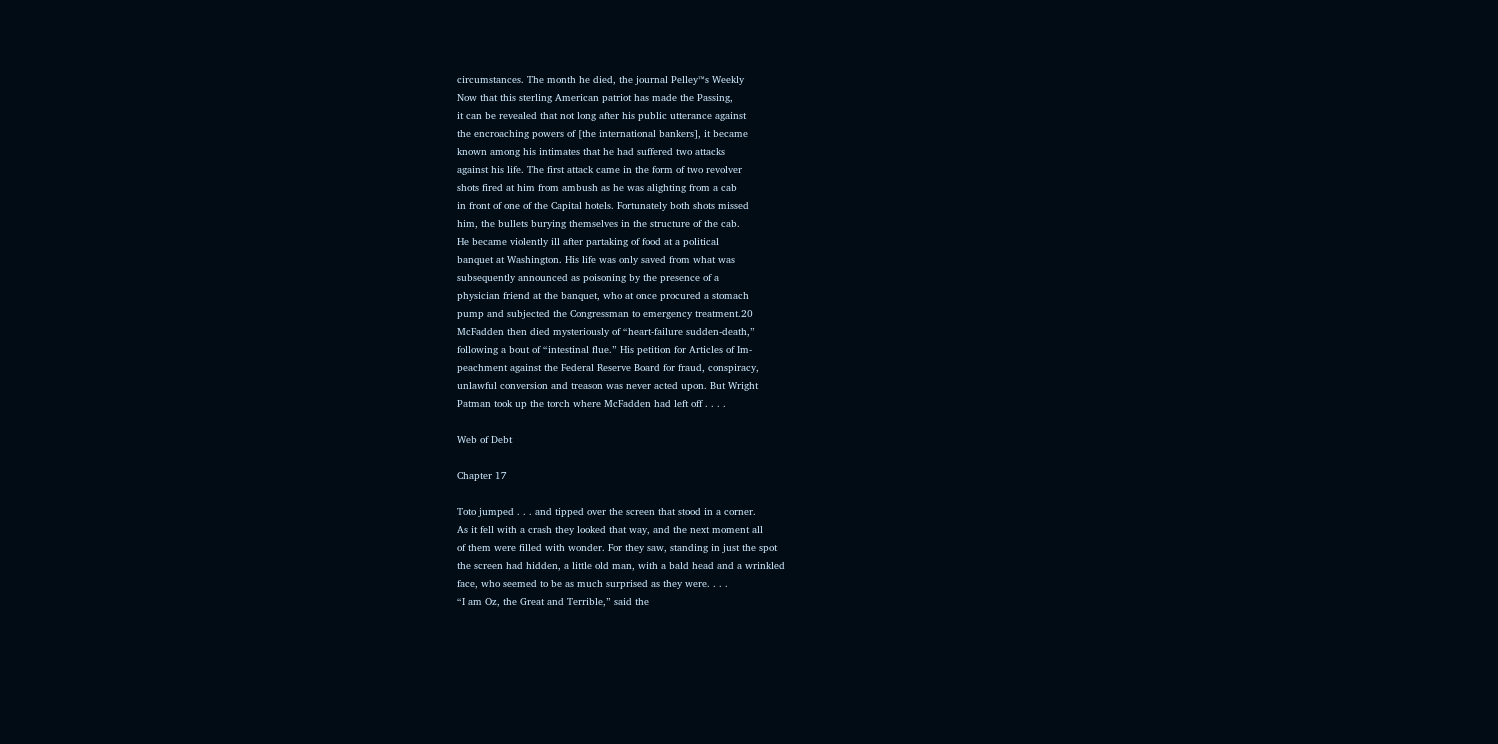circumstances. The month he died, the journal Pelley™s Weekly
Now that this sterling American patriot has made the Passing,
it can be revealed that not long after his public utterance against
the encroaching powers of [the international bankers], it became
known among his intimates that he had suffered two attacks
against his life. The first attack came in the form of two revolver
shots fired at him from ambush as he was alighting from a cab
in front of one of the Capital hotels. Fortunately both shots missed
him, the bullets burying themselves in the structure of the cab.
He became violently ill after partaking of food at a political
banquet at Washington. His life was only saved from what was
subsequently announced as poisoning by the presence of a
physician friend at the banquet, who at once procured a stomach
pump and subjected the Congressman to emergency treatment.20
McFadden then died mysteriously of “heart-failure sudden-death,”
following a bout of “intestinal flue.” His petition for Articles of Im-
peachment against the Federal Reserve Board for fraud, conspiracy,
unlawful conversion and treason was never acted upon. But Wright
Patman took up the torch where McFadden had left off . . . .

Web of Debt

Chapter 17

Toto jumped . . . and tipped over the screen that stood in a corner.
As it fell with a crash they looked that way, and the next moment all
of them were filled with wonder. For they saw, standing in just the spot
the screen had hidden, a little old man, with a bald head and a wrinkled
face, who seemed to be as much surprised as they were. . . .
“I am Oz, the Great and Terrible,” said the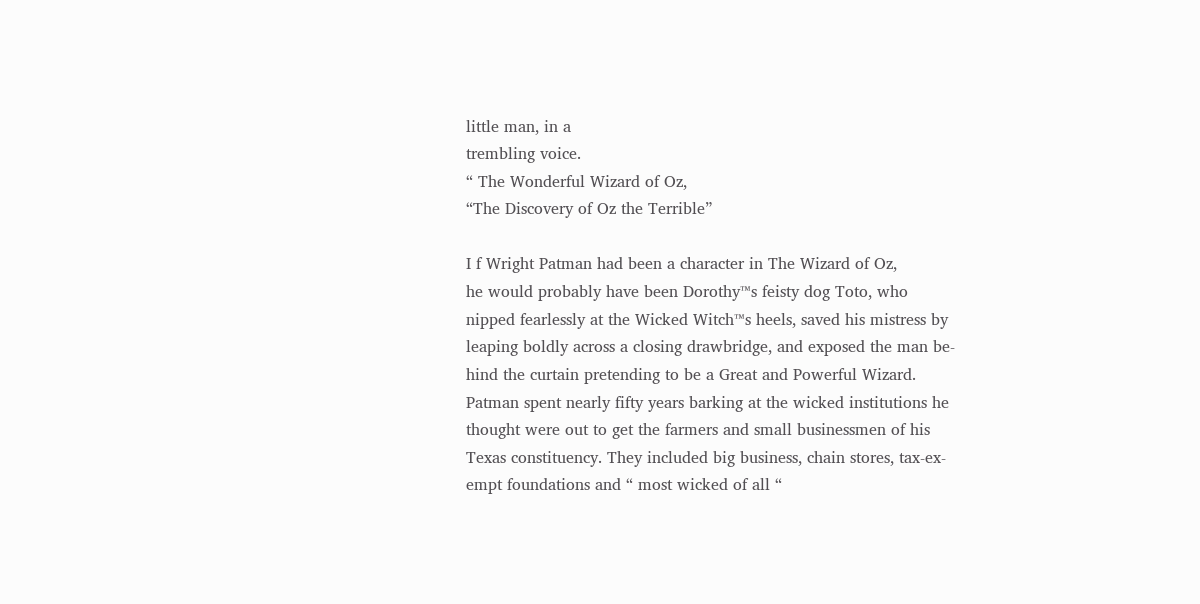little man, in a
trembling voice.
“ The Wonderful Wizard of Oz,
“The Discovery of Oz the Terrible”

I f Wright Patman had been a character in The Wizard of Oz,
he would probably have been Dorothy™s feisty dog Toto, who
nipped fearlessly at the Wicked Witch™s heels, saved his mistress by
leaping boldly across a closing drawbridge, and exposed the man be-
hind the curtain pretending to be a Great and Powerful Wizard.
Patman spent nearly fifty years barking at the wicked institutions he
thought were out to get the farmers and small businessmen of his
Texas constituency. They included big business, chain stores, tax-ex-
empt foundations and “ most wicked of all “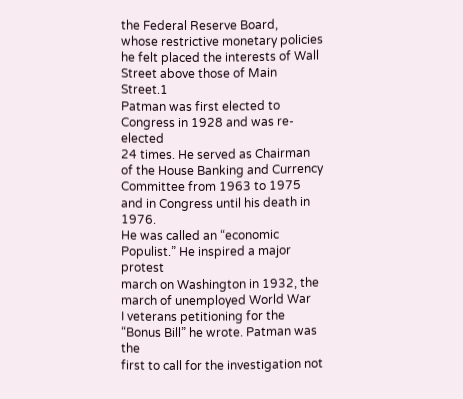the Federal Reserve Board,
whose restrictive monetary policies he felt placed the interests of Wall
Street above those of Main Street.1
Patman was first elected to Congress in 1928 and was re-elected
24 times. He served as Chairman of the House Banking and Currency
Committee from 1963 to 1975 and in Congress until his death in 1976.
He was called an “economic Populist.” He inspired a major protest
march on Washington in 1932, the march of unemployed World War
I veterans petitioning for the “Bonus Bill” he wrote. Patman was the
first to call for the investigation not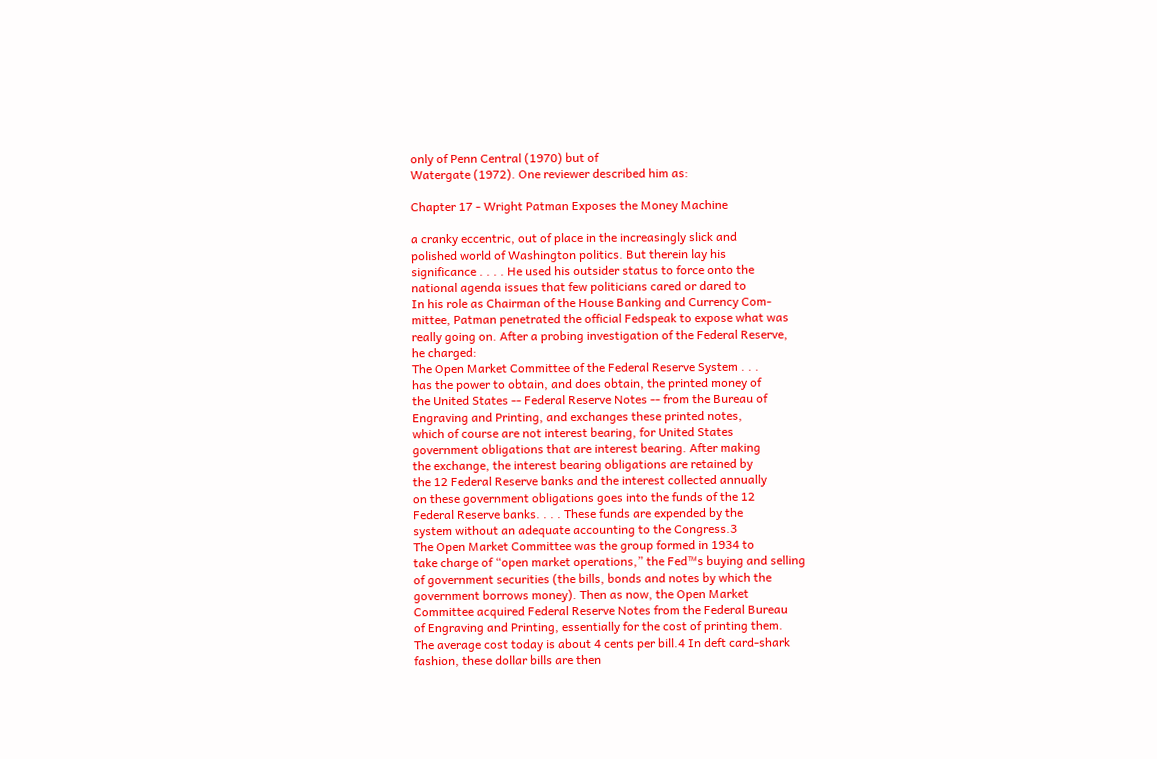only of Penn Central (1970) but of
Watergate (1972). One reviewer described him as:

Chapter 17 - Wright Patman Exposes the Money Machine

a cranky eccentric, out of place in the increasingly slick and
polished world of Washington politics. But therein lay his
significance . . . . He used his outsider status to force onto the
national agenda issues that few politicians cared or dared to
In his role as Chairman of the House Banking and Currency Com-
mittee, Patman penetrated the official Fedspeak to expose what was
really going on. After a probing investigation of the Federal Reserve,
he charged:
The Open Market Committee of the Federal Reserve System . . .
has the power to obtain, and does obtain, the printed money of
the United States -- Federal Reserve Notes -- from the Bureau of
Engraving and Printing, and exchanges these printed notes,
which of course are not interest bearing, for United States
government obligations that are interest bearing. After making
the exchange, the interest bearing obligations are retained by
the 12 Federal Reserve banks and the interest collected annually
on these government obligations goes into the funds of the 12
Federal Reserve banks. . . . These funds are expended by the
system without an adequate accounting to the Congress.3
The Open Market Committee was the group formed in 1934 to
take charge of “open market operations,” the Fed™s buying and selling
of government securities (the bills, bonds and notes by which the
government borrows money). Then as now, the Open Market
Committee acquired Federal Reserve Notes from the Federal Bureau
of Engraving and Printing, essentially for the cost of printing them.
The average cost today is about 4 cents per bill.4 In deft card-shark
fashion, these dollar bills are then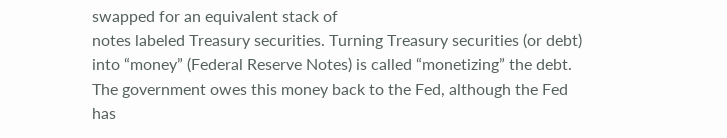swapped for an equivalent stack of
notes labeled Treasury securities. Turning Treasury securities (or debt)
into “money” (Federal Reserve Notes) is called “monetizing” the debt.
The government owes this money back to the Fed, although the Fed
has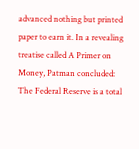advanced nothing but printed paper to earn it. In a revealing
treatise called A Primer on Money, Patman concluded:
The Federal Reserve is a total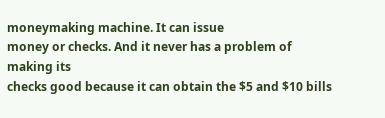moneymaking machine. It can issue
money or checks. And it never has a problem of making its
checks good because it can obtain the $5 and $10 bills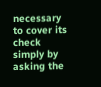necessary
to cover its check simply by asking the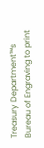Treasury Department™s
Bureau of Engraving to print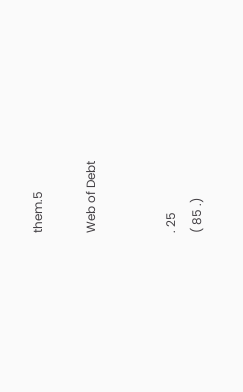them.5

Web of Debt


. 25
( 85 .)